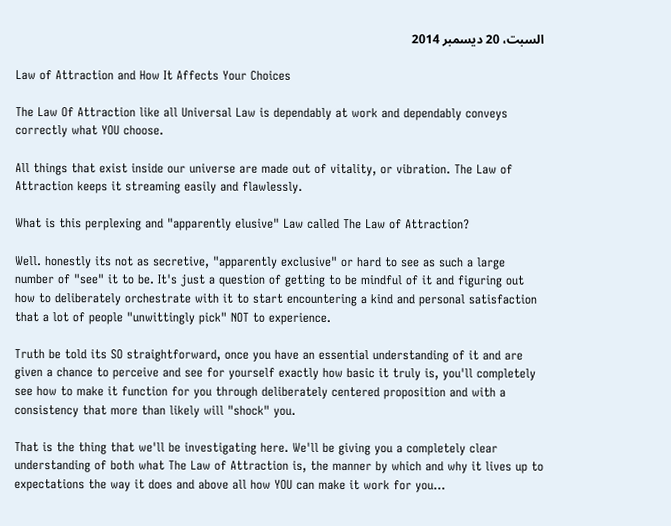السبت، 20 ديسمبر 2014

Law of Attraction and How It Affects Your Choices

The Law Of Attraction like all Universal Law is dependably at work and dependably conveys correctly what YOU choose.

All things that exist inside our universe are made out of vitality, or vibration. The Law of Attraction keeps it streaming easily and flawlessly.

What is this perplexing and "apparently elusive" Law called The Law of Attraction?

Well. honestly its not as secretive, "apparently exclusive" or hard to see as such a large number of "see" it to be. It's just a question of getting to be mindful of it and figuring out how to deliberately orchestrate with it to start encountering a kind and personal satisfaction that a lot of people "unwittingly pick" NOT to experience.

Truth be told its SO straightforward, once you have an essential understanding of it and are given a chance to perceive and see for yourself exactly how basic it truly is, you'll completely see how to make it function for you through deliberately centered proposition and with a consistency that more than likely will "shock" you.

That is the thing that we'll be investigating here. We'll be giving you a completely clear understanding of both what The Law of Attraction is, the manner by which and why it lives up to expectations the way it does and above all how YOU can make it work for you...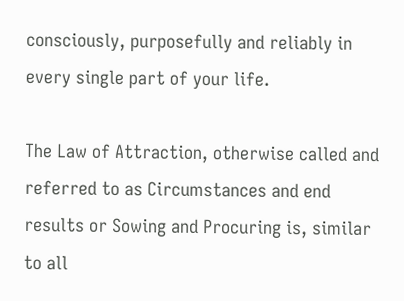consciously, purposefully and reliably in every single part of your life.

The Law of Attraction, otherwise called and referred to as Circumstances and end results or Sowing and Procuring is, similar to all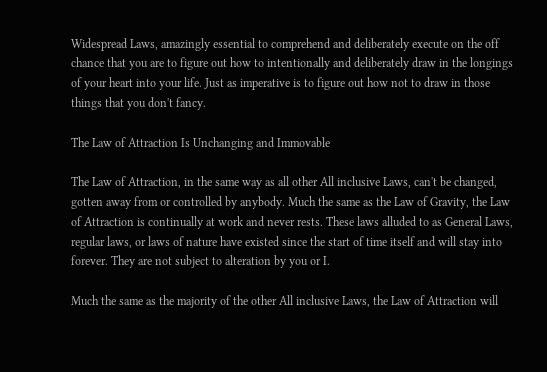Widespread Laws, amazingly essential to comprehend and deliberately execute on the off chance that you are to figure out how to intentionally and deliberately draw in the longings of your heart into your life. Just as imperative is to figure out how not to draw in those things that you don't fancy.

The Law of Attraction Is Unchanging and Immovable

The Law of Attraction, in the same way as all other All inclusive Laws, can't be changed, gotten away from or controlled by anybody. Much the same as the Law of Gravity, the Law of Attraction is continually at work and never rests. These laws alluded to as General Laws, regular laws, or laws of nature have existed since the start of time itself and will stay into forever. They are not subject to alteration by you or I.

Much the same as the majority of the other All inclusive Laws, the Law of Attraction will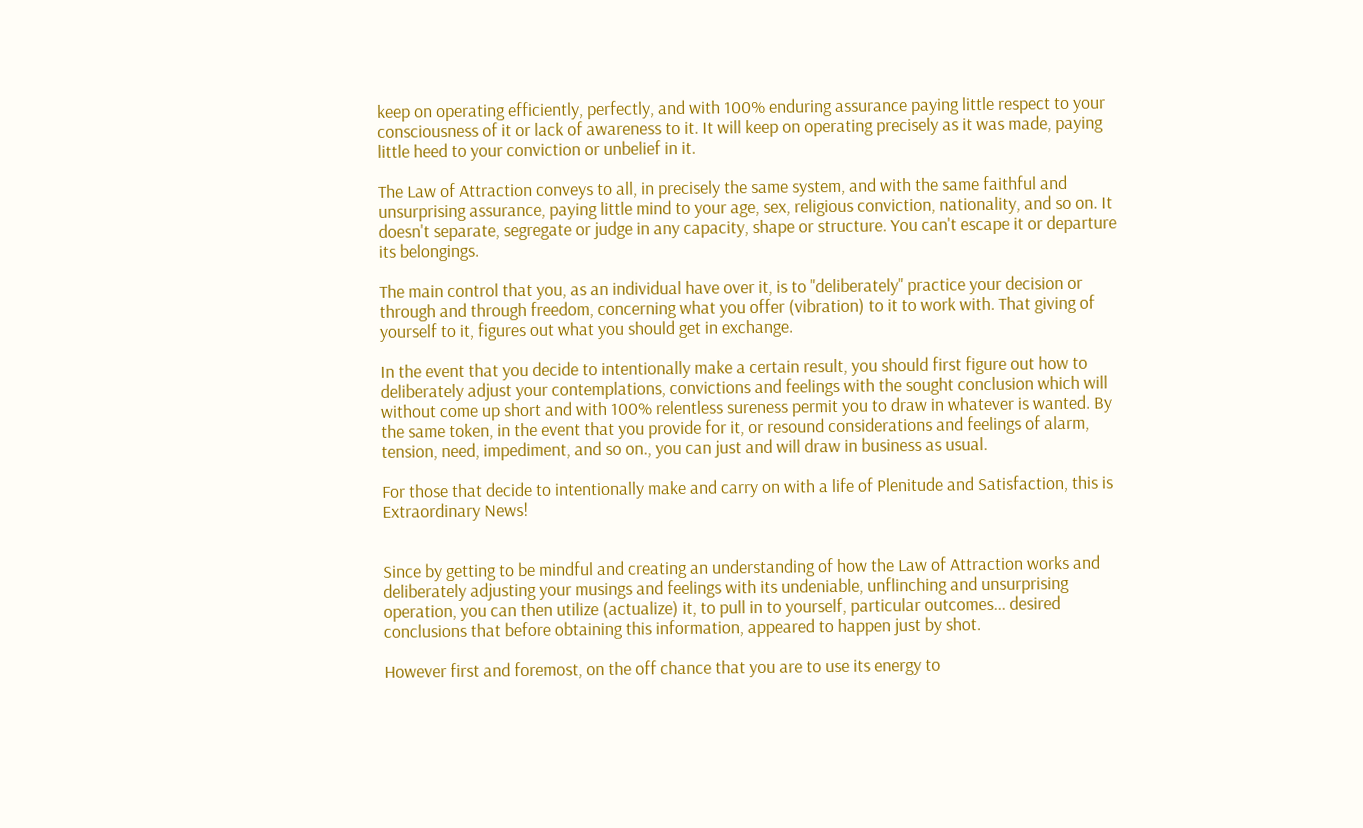keep on operating efficiently, perfectly, and with 100% enduring assurance paying little respect to your consciousness of it or lack of awareness to it. It will keep on operating precisely as it was made, paying little heed to your conviction or unbelief in it.

The Law of Attraction conveys to all, in precisely the same system, and with the same faithful and unsurprising assurance, paying little mind to your age, sex, religious conviction, nationality, and so on. It doesn't separate, segregate or judge in any capacity, shape or structure. You can't escape it or departure its belongings.

The main control that you, as an individual have over it, is to "deliberately" practice your decision or through and through freedom, concerning what you offer (vibration) to it to work with. That giving of yourself to it, figures out what you should get in exchange.

In the event that you decide to intentionally make a certain result, you should first figure out how to deliberately adjust your contemplations, convictions and feelings with the sought conclusion which will without come up short and with 100% relentless sureness permit you to draw in whatever is wanted. By the same token, in the event that you provide for it, or resound considerations and feelings of alarm, tension, need, impediment, and so on., you can just and will draw in business as usual.

For those that decide to intentionally make and carry on with a life of Plenitude and Satisfaction, this is Extraordinary News!


Since by getting to be mindful and creating an understanding of how the Law of Attraction works and deliberately adjusting your musings and feelings with its undeniable, unflinching and unsurprising operation, you can then utilize (actualize) it, to pull in to yourself, particular outcomes... desired conclusions that before obtaining this information, appeared to happen just by shot.

However first and foremost, on the off chance that you are to use its energy to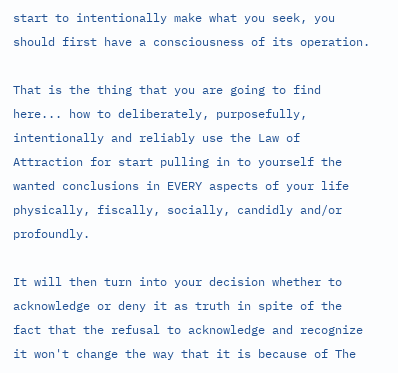start to intentionally make what you seek, you should first have a consciousness of its operation.

That is the thing that you are going to find here... how to deliberately, purposefully, intentionally and reliably use the Law of Attraction for start pulling in to yourself the wanted conclusions in EVERY aspects of your life physically, fiscally, socially, candidly and/or profoundly.

It will then turn into your decision whether to acknowledge or deny it as truth in spite of the fact that the refusal to acknowledge and recognize it won't change the way that it is because of The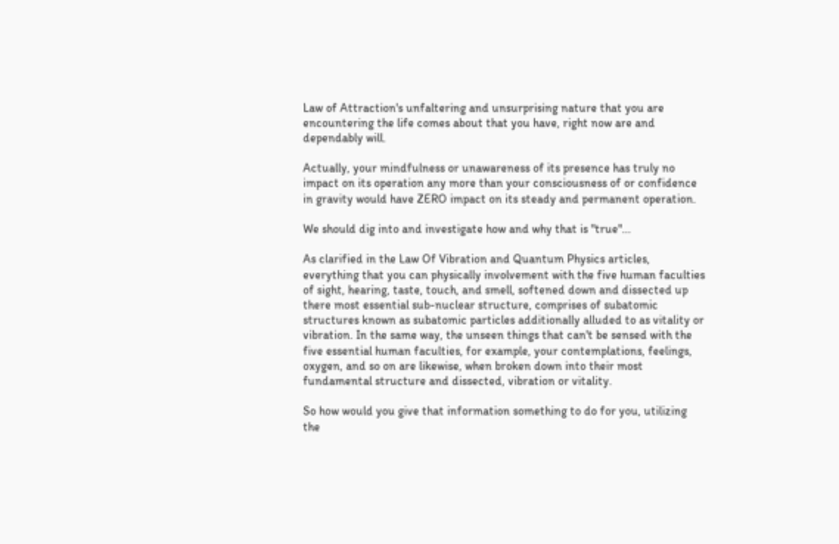Law of Attraction's unfaltering and unsurprising nature that you are encountering the life comes about that you have, right now are and dependably will.

Actually, your mindfulness or unawareness of its presence has truly no impact on its operation any more than your consciousness of or confidence in gravity would have ZERO impact on its steady and permanent operation.

We should dig into and investigate how and why that is "true"...

As clarified in the Law Of Vibration and Quantum Physics articles, everything that you can physically involvement with the five human faculties of sight, hearing, taste, touch, and smell, softened down and dissected up there most essential sub-nuclear structure, comprises of subatomic structures known as subatomic particles additionally alluded to as vitality or vibration. In the same way, the unseen things that can't be sensed with the five essential human faculties, for example, your contemplations, feelings, oxygen, and so on are likewise, when broken down into their most fundamental structure and dissected, vibration or vitality.

So how would you give that information something to do for you, utilizing the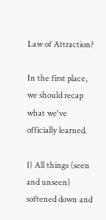Law of Attraction?

In the first place, we should recap what we've officially learned.

1) All things (seen and unseen) softened down and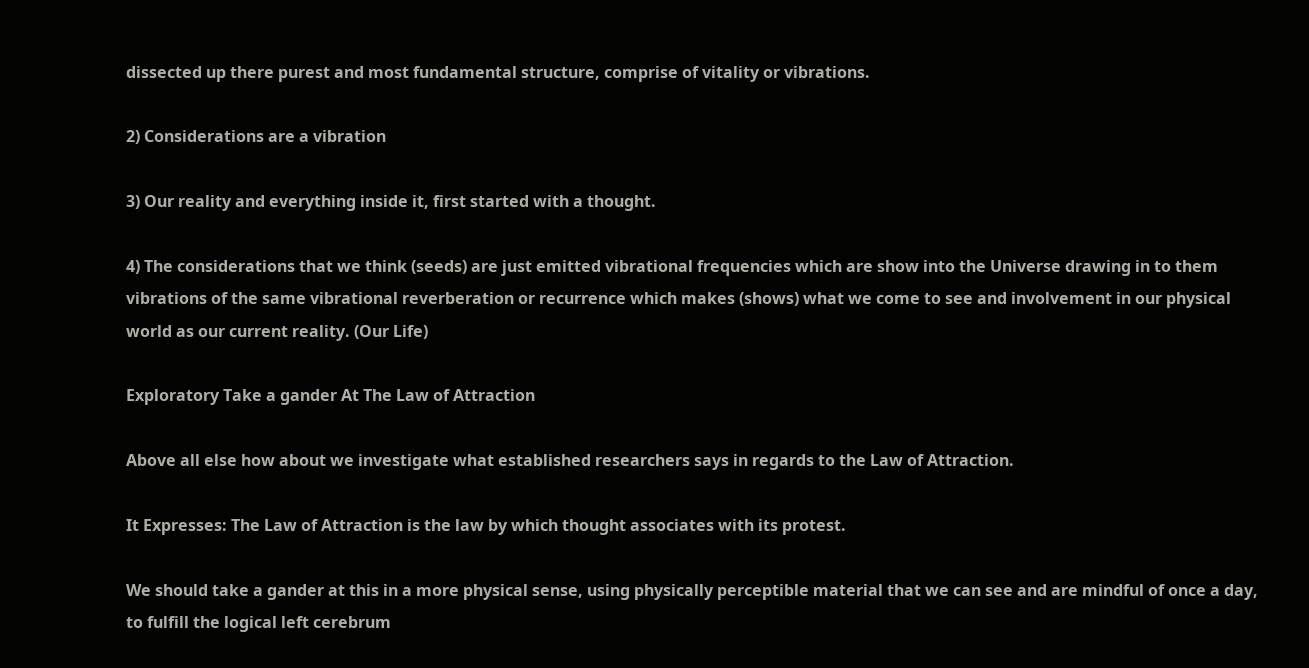dissected up there purest and most fundamental structure, comprise of vitality or vibrations.

2) Considerations are a vibration

3) Our reality and everything inside it, first started with a thought.

4) The considerations that we think (seeds) are just emitted vibrational frequencies which are show into the Universe drawing in to them vibrations of the same vibrational reverberation or recurrence which makes (shows) what we come to see and involvement in our physical world as our current reality. (Our Life)

Exploratory Take a gander At The Law of Attraction

Above all else how about we investigate what established researchers says in regards to the Law of Attraction.

It Expresses: The Law of Attraction is the law by which thought associates with its protest.

We should take a gander at this in a more physical sense, using physically perceptible material that we can see and are mindful of once a day, to fulfill the logical left cerebrum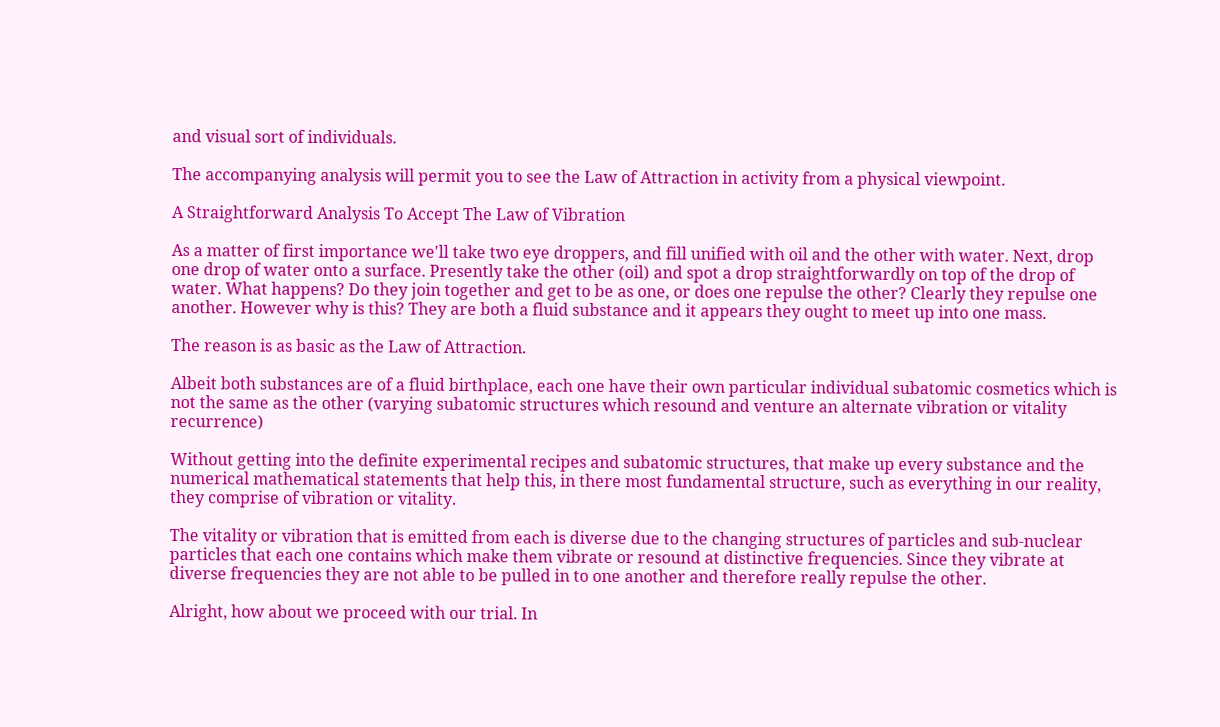and visual sort of individuals.

The accompanying analysis will permit you to see the Law of Attraction in activity from a physical viewpoint.

A Straightforward Analysis To Accept The Law of Vibration

As a matter of first importance we'll take two eye droppers, and fill unified with oil and the other with water. Next, drop one drop of water onto a surface. Presently take the other (oil) and spot a drop straightforwardly on top of the drop of water. What happens? Do they join together and get to be as one, or does one repulse the other? Clearly they repulse one another. However why is this? They are both a fluid substance and it appears they ought to meet up into one mass.

The reason is as basic as the Law of Attraction.

Albeit both substances are of a fluid birthplace, each one have their own particular individual subatomic cosmetics which is not the same as the other (varying subatomic structures which resound and venture an alternate vibration or vitality recurrence)

Without getting into the definite experimental recipes and subatomic structures, that make up every substance and the numerical mathematical statements that help this, in there most fundamental structure, such as everything in our reality, they comprise of vibration or vitality.

The vitality or vibration that is emitted from each is diverse due to the changing structures of particles and sub-nuclear particles that each one contains which make them vibrate or resound at distinctive frequencies. Since they vibrate at diverse frequencies they are not able to be pulled in to one another and therefore really repulse the other.

Alright, how about we proceed with our trial. In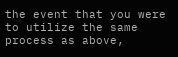the event that you were to utilize the same process as above,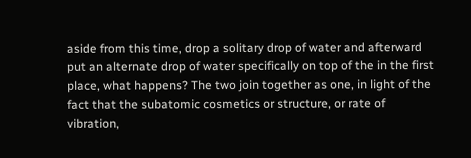aside from this time, drop a solitary drop of water and afterward put an alternate drop of water specifically on top of the in the first place, what happens? The two join together as one, in light of the fact that the subatomic cosmetics or structure, or rate of vibration,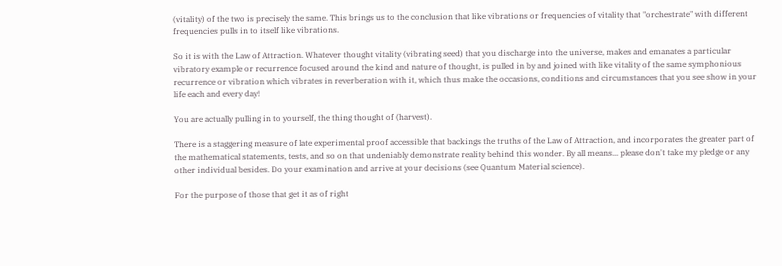(vitality) of the two is precisely the same. This brings us to the conclusion that like vibrations or frequencies of vitality that "orchestrate" with different frequencies pulls in to itself like vibrations.

So it is with the Law of Attraction. Whatever thought vitality (vibrating seed) that you discharge into the universe, makes and emanates a particular vibratory example or recurrence focused around the kind and nature of thought, is pulled in by and joined with like vitality of the same symphonious recurrence or vibration which vibrates in reverberation with it, which thus make the occasions, conditions and circumstances that you see show in your life each and every day!

You are actually pulling in to yourself, the thing thought of (harvest).

There is a staggering measure of late experimental proof accessible that backings the truths of the Law of Attraction, and incorporates the greater part of the mathematical statements, tests, and so on that undeniably demonstrate reality behind this wonder. By all means... please don't take my pledge or any other individual besides. Do your examination and arrive at your decisions (see Quantum Material science).

For the purpose of those that get it as of right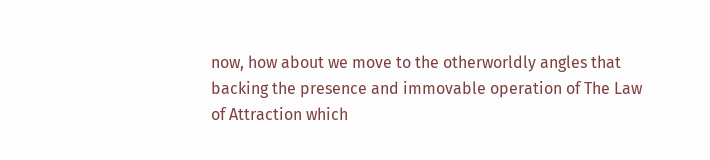now, how about we move to the otherworldly angles that backing the presence and immovable operation of The Law of Attraction which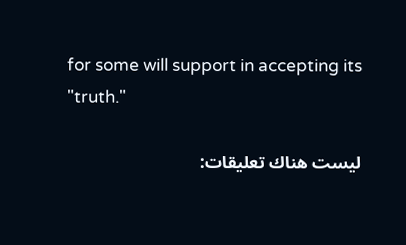for some will support in accepting its "truth."

ليست هناك تعليقات: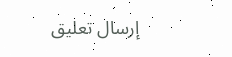إرسال تعليق